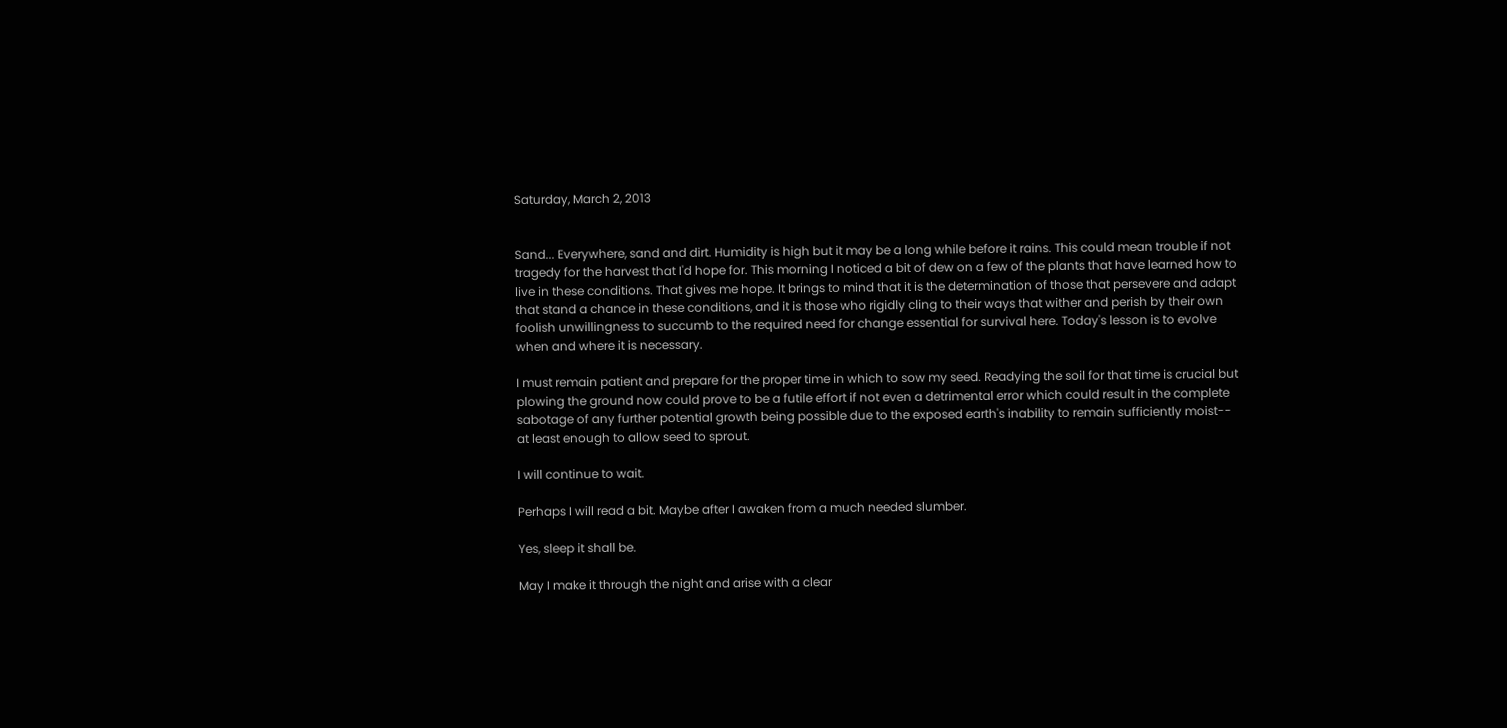Saturday, March 2, 2013


Sand... Everywhere, sand and dirt. Humidity is high but it may be a long while before it rains. This could mean trouble if not tragedy for the harvest that I'd hope for. This morning I noticed a bit of dew on a few of the plants that have learned how to live in these conditions. That gives me hope. It brings to mind that it is the determination of those that persevere and adapt that stand a chance in these conditions, and it is those who rigidly cling to their ways that wither and perish by their own foolish unwillingness to succumb to the required need for change essential for survival here. Today's lesson is to evolve when and where it is necessary.

I must remain patient and prepare for the proper time in which to sow my seed. Readying the soil for that time is crucial but plowing the ground now could prove to be a futile effort if not even a detrimental error which could result in the complete sabotage of any further potential growth being possible due to the exposed earth's inability to remain sufficiently moist-- at least enough to allow seed to sprout.

I will continue to wait.

Perhaps I will read a bit. Maybe after I awaken from a much needed slumber.

Yes, sleep it shall be.

May I make it through the night and arise with a clear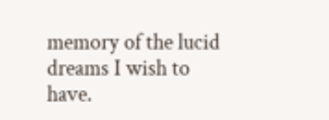memory of the lucid dreams I wish to have.